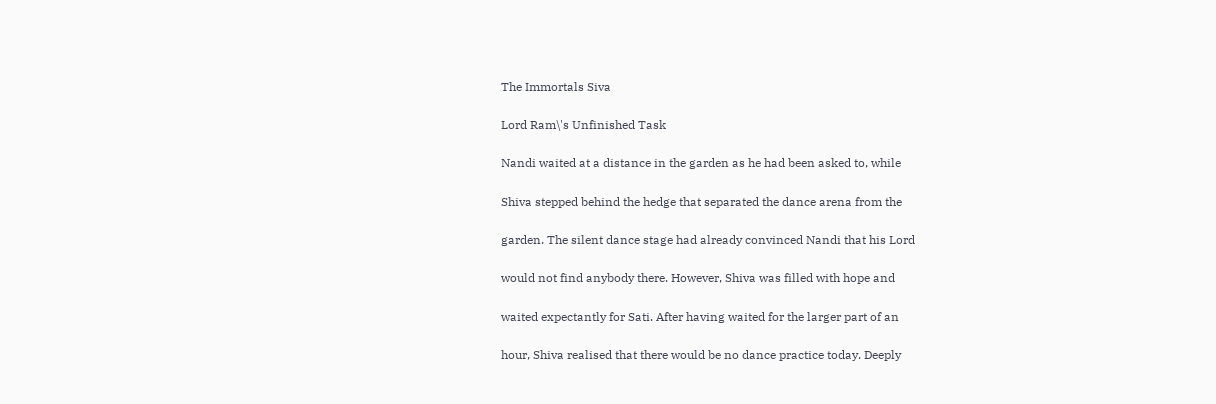The Immortals Siva

Lord Ram\'s Unfinished Task

Nandi waited at a distance in the garden as he had been asked to, while

Shiva stepped behind the hedge that separated the dance arena from the

garden. The silent dance stage had already convinced Nandi that his Lord

would not find anybody there. However, Shiva was filled with hope and

waited expectantly for Sati. After having waited for the larger part of an

hour, Shiva realised that there would be no dance practice today. Deeply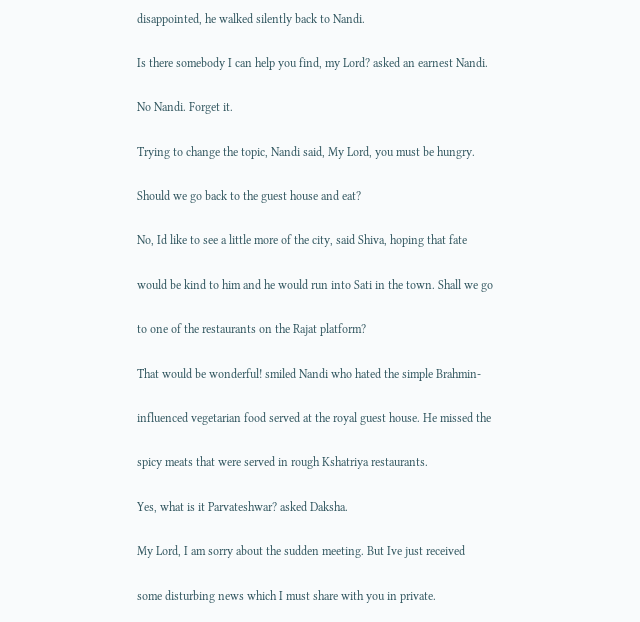disappointed, he walked silently back to Nandi.

Is there somebody I can help you find, my Lord? asked an earnest Nandi.

No Nandi. Forget it.

Trying to change the topic, Nandi said, My Lord, you must be hungry.

Should we go back to the guest house and eat?

No, Id like to see a little more of the city, said Shiva, hoping that fate

would be kind to him and he would run into Sati in the town. Shall we go

to one of the restaurants on the Rajat platform?

That would be wonderful! smiled Nandi who hated the simple Brahmin-

influenced vegetarian food served at the royal guest house. He missed the

spicy meats that were served in rough Kshatriya restaurants.

Yes, what is it Parvateshwar? asked Daksha.

My Lord, I am sorry about the sudden meeting. But Ive just received

some disturbing news which I must share with you in private.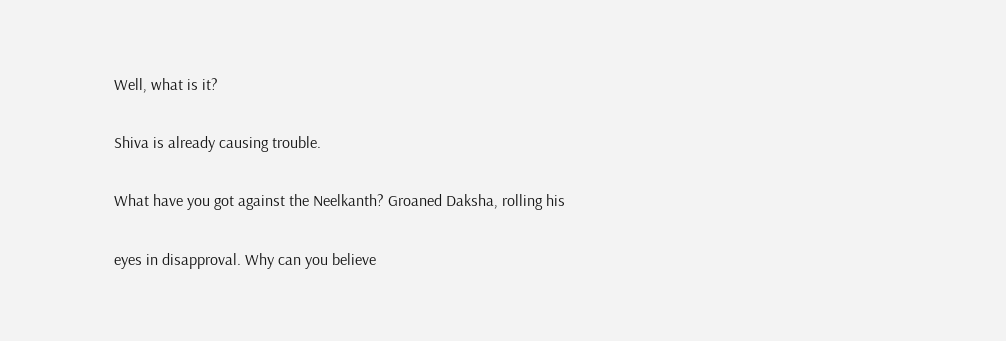Well, what is it?

Shiva is already causing trouble.

What have you got against the Neelkanth? Groaned Daksha, rolling his

eyes in disapproval. Why can you believe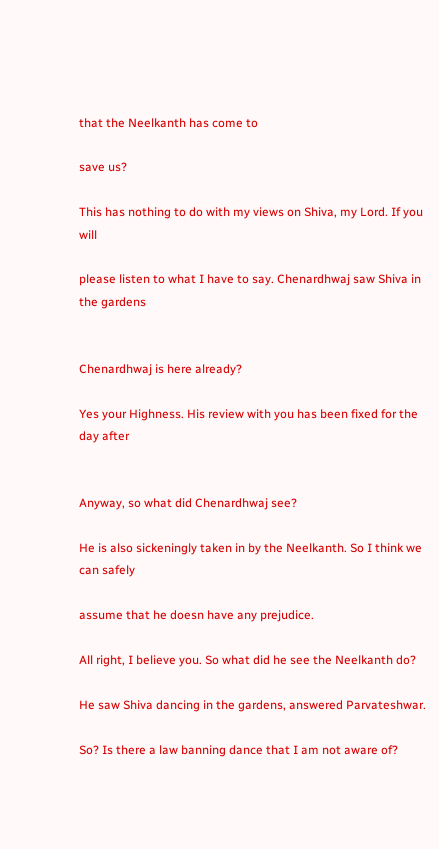that the Neelkanth has come to

save us?

This has nothing to do with my views on Shiva, my Lord. If you will

please listen to what I have to say. Chenardhwaj saw Shiva in the gardens


Chenardhwaj is here already?

Yes your Highness. His review with you has been fixed for the day after


Anyway, so what did Chenardhwaj see?

He is also sickeningly taken in by the Neelkanth. So I think we can safely

assume that he doesn have any prejudice.

All right, I believe you. So what did he see the Neelkanth do?

He saw Shiva dancing in the gardens, answered Parvateshwar.

So? Is there a law banning dance that I am not aware of?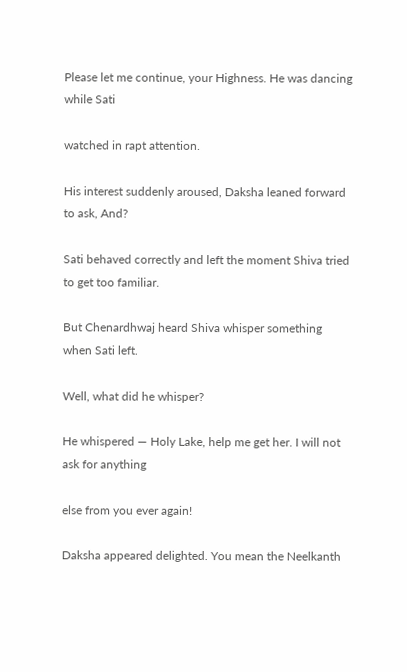Please let me continue, your Highness. He was dancing while Sati

watched in rapt attention.

His interest suddenly aroused, Daksha leaned forward to ask, And?

Sati behaved correctly and left the moment Shiva tried to get too familiar.

But Chenardhwaj heard Shiva whisper something when Sati left.

Well, what did he whisper?

He whispered — Holy Lake, help me get her. I will not ask for anything

else from you ever again!

Daksha appeared delighted. You mean the Neelkanth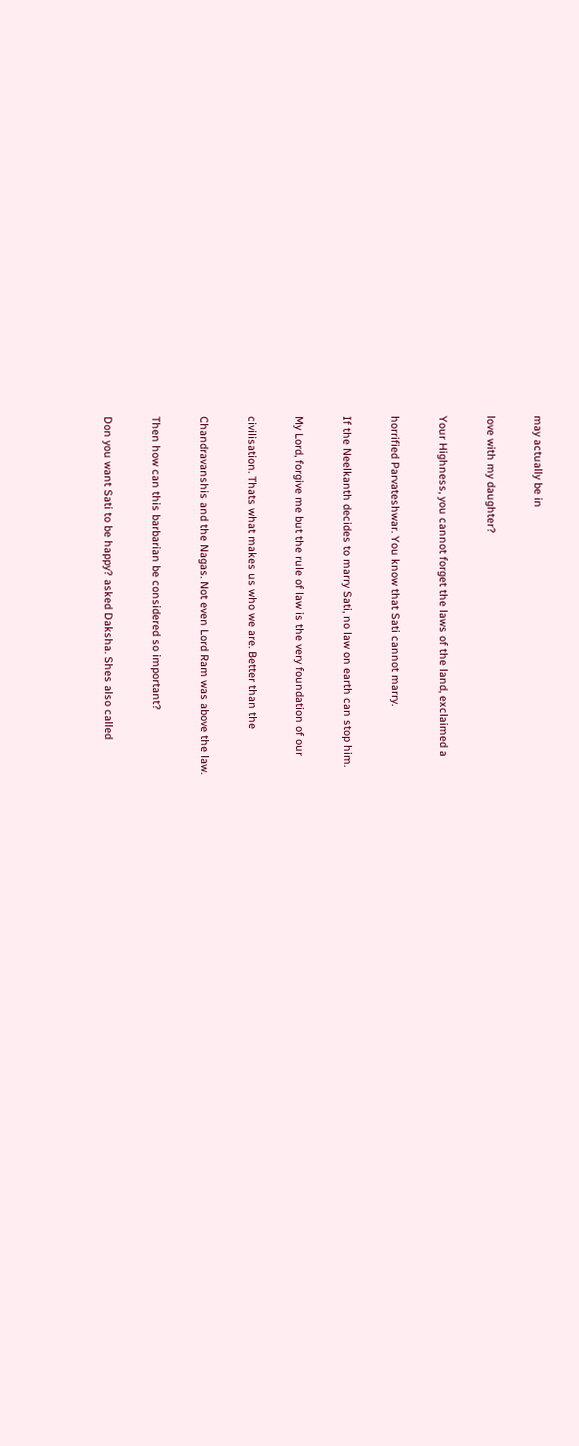may actually be in

love with my daughter?

Your Highness, you cannot forget the laws of the land, exclaimed a

horrified Parvateshwar. You know that Sati cannot marry.

If the Neelkanth decides to marry Sati, no law on earth can stop him.

My Lord, forgive me but the rule of law is the very foundation of our

civilisation. Thats what makes us who we are. Better than the

Chandravanshis and the Nagas. Not even Lord Ram was above the law.

Then how can this barbarian be considered so important?

Don you want Sati to be happy? asked Daksha. Shes also called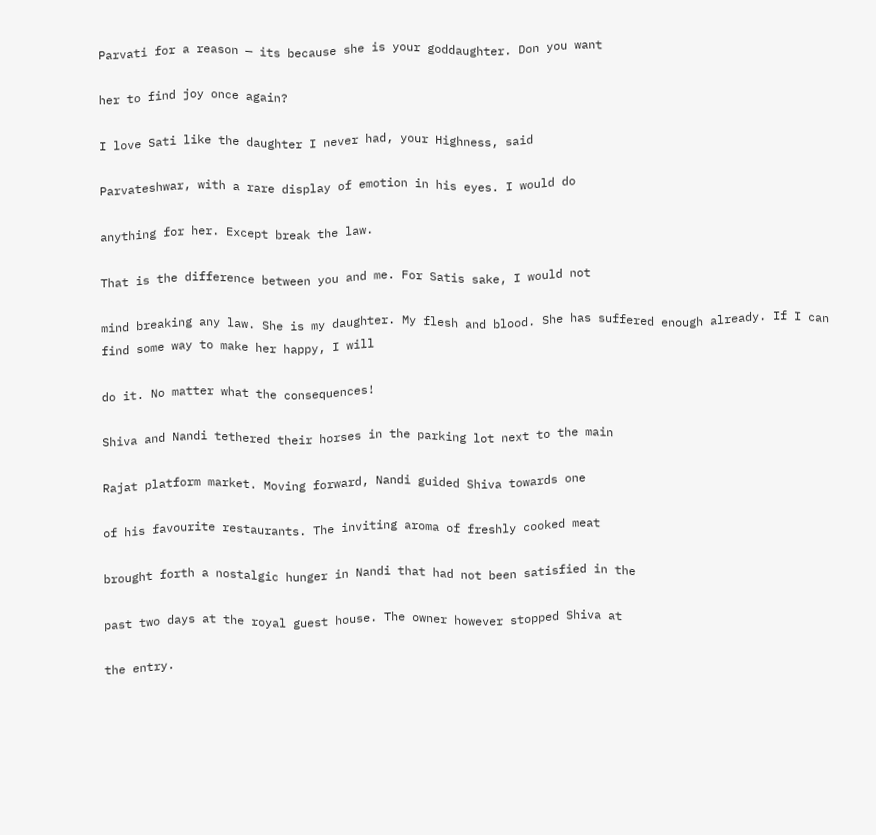Parvati for a reason — its because she is your goddaughter. Don you want

her to find joy once again?

I love Sati like the daughter I never had, your Highness, said

Parvateshwar, with a rare display of emotion in his eyes. I would do

anything for her. Except break the law.

That is the difference between you and me. For Satis sake, I would not

mind breaking any law. She is my daughter. My flesh and blood. She has suffered enough already. If I can find some way to make her happy, I will

do it. No matter what the consequences!

Shiva and Nandi tethered their horses in the parking lot next to the main

Rajat platform market. Moving forward, Nandi guided Shiva towards one

of his favourite restaurants. The inviting aroma of freshly cooked meat

brought forth a nostalgic hunger in Nandi that had not been satisfied in the

past two days at the royal guest house. The owner however stopped Shiva at

the entry.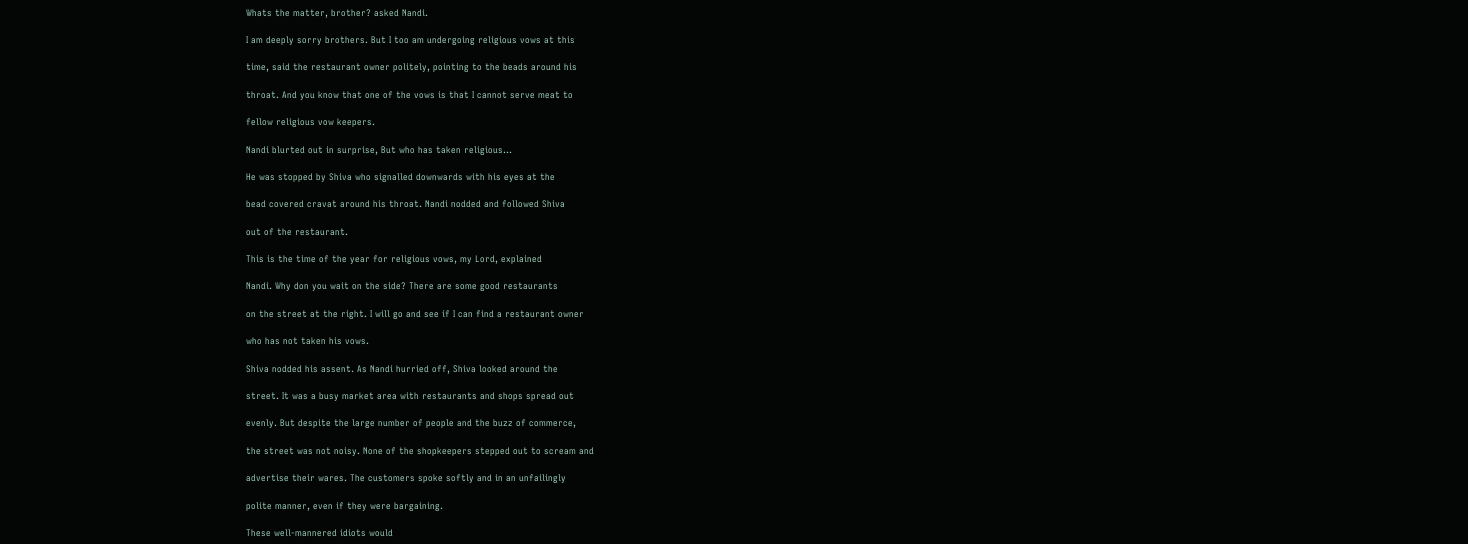Whats the matter, brother? asked Nandi.

I am deeply sorry brothers. But I too am undergoing religious vows at this

time, said the restaurant owner politely, pointing to the beads around his

throat. And you know that one of the vows is that I cannot serve meat to

fellow religious vow keepers.

Nandi blurted out in surprise, But who has taken religious…

He was stopped by Shiva who signalled downwards with his eyes at the

bead covered cravat around his throat. Nandi nodded and followed Shiva

out of the restaurant.

This is the time of the year for religious vows, my Lord, explained

Nandi. Why don you wait on the side? There are some good restaurants

on the street at the right. I will go and see if I can find a restaurant owner

who has not taken his vows.

Shiva nodded his assent. As Nandi hurried off, Shiva looked around the

street. It was a busy market area with restaurants and shops spread out

evenly. But despite the large number of people and the buzz of commerce,

the street was not noisy. None of the shopkeepers stepped out to scream and

advertise their wares. The customers spoke softly and in an unfailingly

polite manner, even if they were bargaining.

These well-mannered idiots would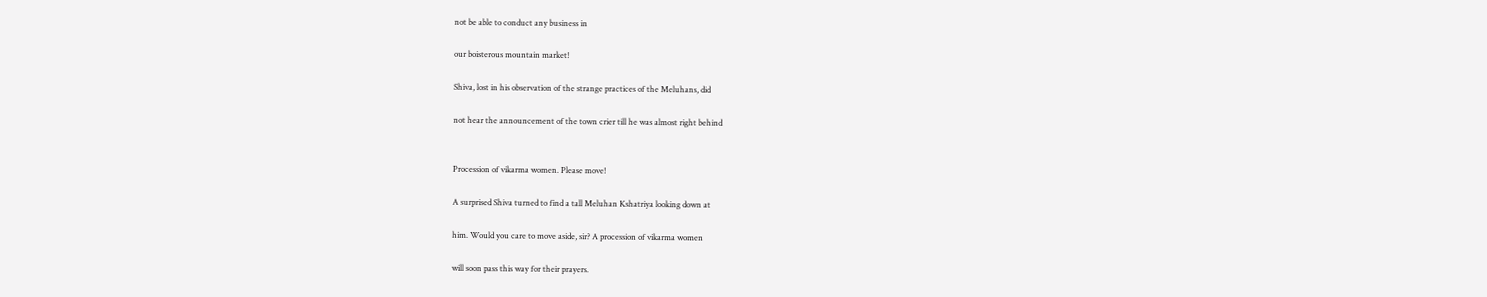not be able to conduct any business in

our boisterous mountain market!

Shiva, lost in his observation of the strange practices of the Meluhans, did

not hear the announcement of the town crier till he was almost right behind


Procession of vikarma women. Please move!

A surprised Shiva turned to find a tall Meluhan Kshatriya looking down at

him. Would you care to move aside, sir? A procession of vikarma women

will soon pass this way for their prayers.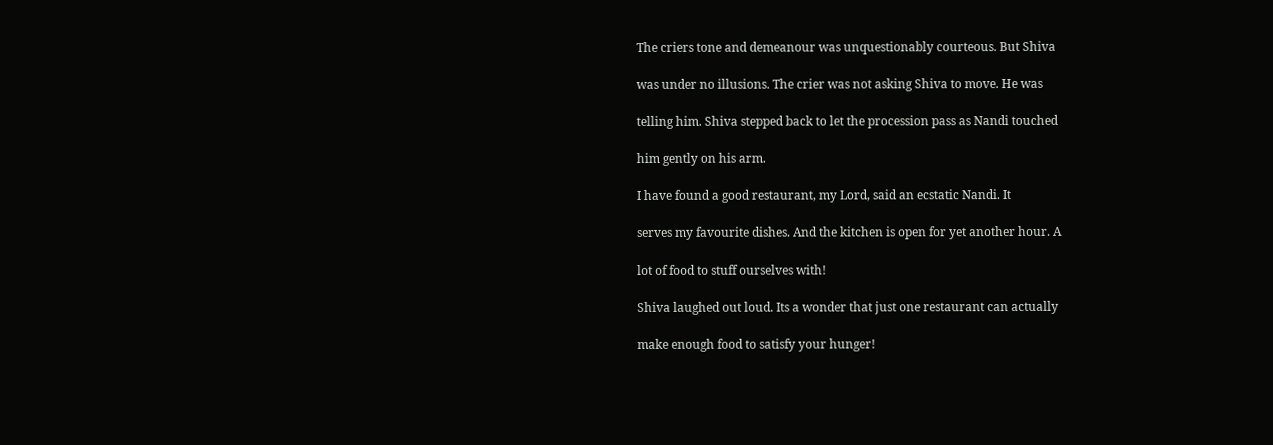The criers tone and demeanour was unquestionably courteous. But Shiva

was under no illusions. The crier was not asking Shiva to move. He was

telling him. Shiva stepped back to let the procession pass as Nandi touched

him gently on his arm.

I have found a good restaurant, my Lord, said an ecstatic Nandi. It

serves my favourite dishes. And the kitchen is open for yet another hour. A

lot of food to stuff ourselves with!

Shiva laughed out loud. Its a wonder that just one restaurant can actually

make enough food to satisfy your hunger!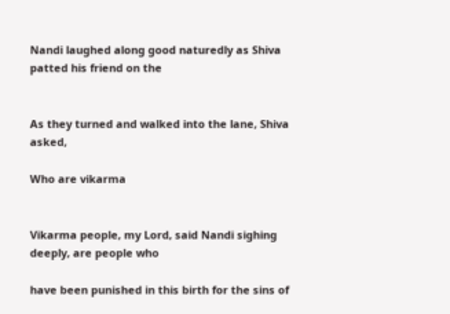Nandi laughed along good naturedly as Shiva patted his friend on the


As they turned and walked into the lane, Shiva asked,

Who are vikarma


Vikarma people, my Lord, said Nandi sighing deeply, are people who

have been punished in this birth for the sins of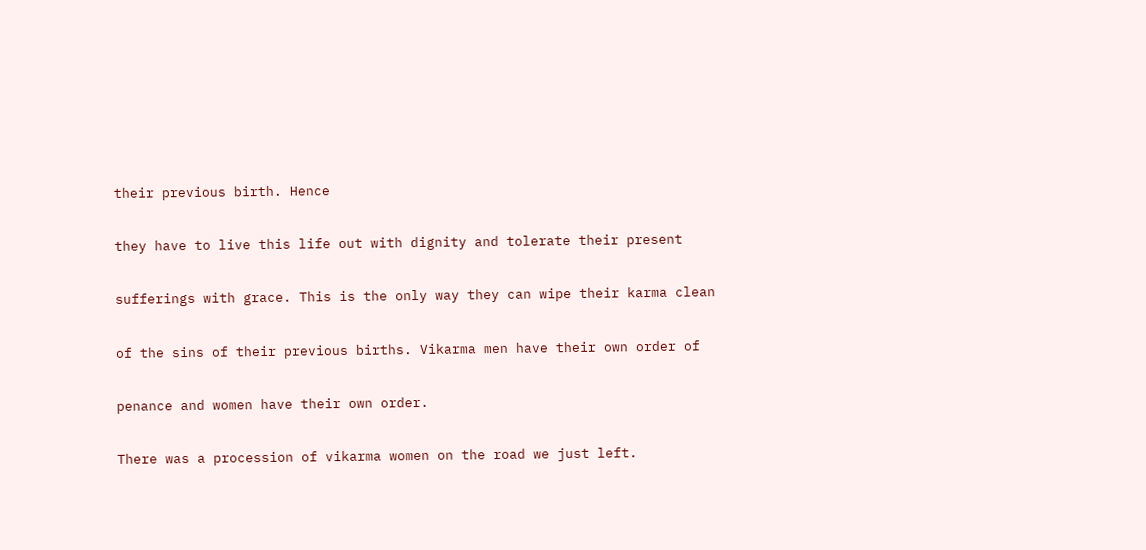their previous birth. Hence

they have to live this life out with dignity and tolerate their present

sufferings with grace. This is the only way they can wipe their karma clean

of the sins of their previous births. Vikarma men have their own order of

penance and women have their own order.

There was a procession of vikarma women on the road we just left.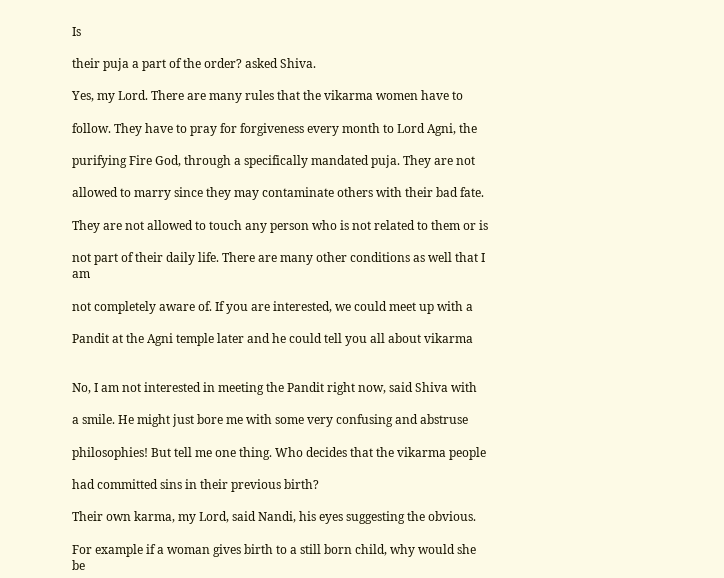Is

their puja a part of the order? asked Shiva.

Yes, my Lord. There are many rules that the vikarma women have to

follow. They have to pray for forgiveness every month to Lord Agni, the

purifying Fire God, through a specifically mandated puja. They are not

allowed to marry since they may contaminate others with their bad fate.

They are not allowed to touch any person who is not related to them or is

not part of their daily life. There are many other conditions as well that I am

not completely aware of. If you are interested, we could meet up with a

Pandit at the Agni temple later and he could tell you all about vikarma


No, I am not interested in meeting the Pandit right now, said Shiva with

a smile. He might just bore me with some very confusing and abstruse

philosophies! But tell me one thing. Who decides that the vikarma people

had committed sins in their previous birth?

Their own karma, my Lord, said Nandi, his eyes suggesting the obvious.

For example if a woman gives birth to a still born child, why would she be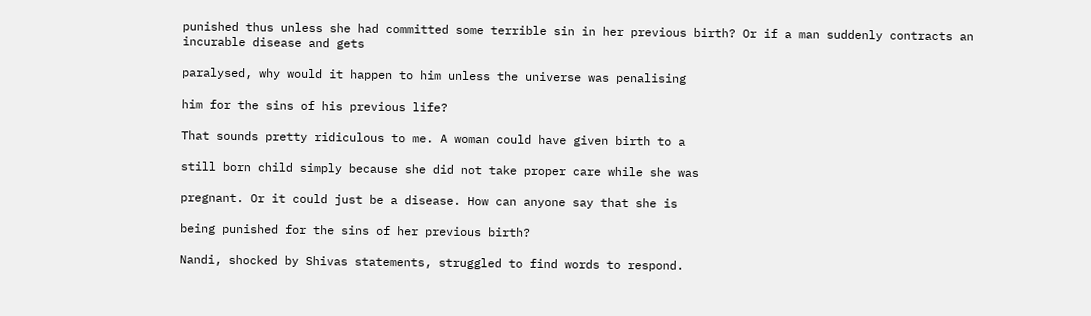punished thus unless she had committed some terrible sin in her previous birth? Or if a man suddenly contracts an incurable disease and gets

paralysed, why would it happen to him unless the universe was penalising

him for the sins of his previous life?

That sounds pretty ridiculous to me. A woman could have given birth to a

still born child simply because she did not take proper care while she was

pregnant. Or it could just be a disease. How can anyone say that she is

being punished for the sins of her previous birth?

Nandi, shocked by Shivas statements, struggled to find words to respond.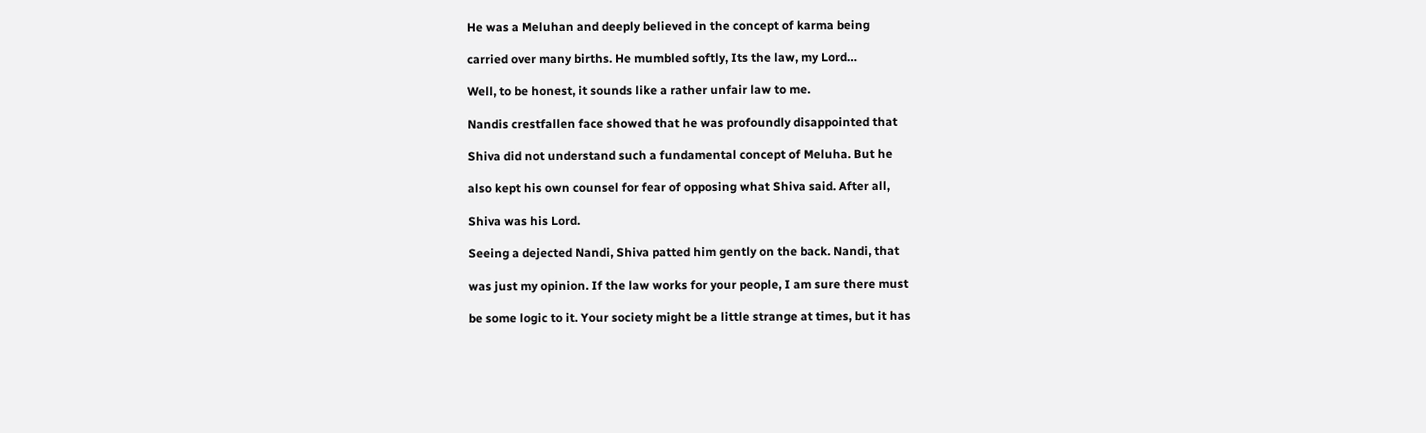He was a Meluhan and deeply believed in the concept of karma being

carried over many births. He mumbled softly, Its the law, my Lord…

Well, to be honest, it sounds like a rather unfair law to me.

Nandis crestfallen face showed that he was profoundly disappointed that

Shiva did not understand such a fundamental concept of Meluha. But he

also kept his own counsel for fear of opposing what Shiva said. After all,

Shiva was his Lord.

Seeing a dejected Nandi, Shiva patted him gently on the back. Nandi, that

was just my opinion. If the law works for your people, I am sure there must

be some logic to it. Your society might be a little strange at times, but it has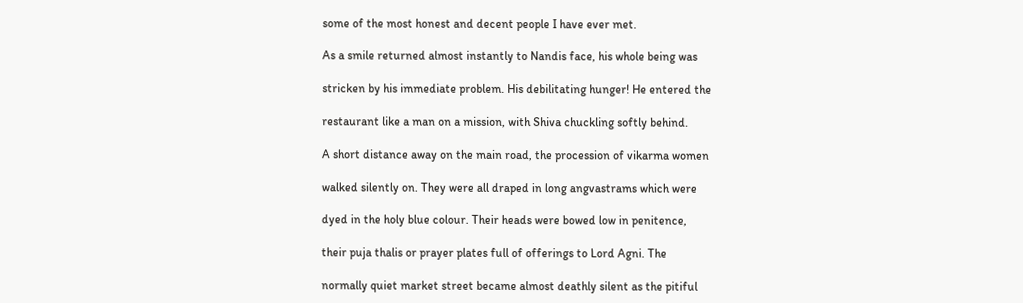some of the most honest and decent people I have ever met.

As a smile returned almost instantly to Nandis face, his whole being was

stricken by his immediate problem. His debilitating hunger! He entered the

restaurant like a man on a mission, with Shiva chuckling softly behind.

A short distance away on the main road, the procession of vikarma women

walked silently on. They were all draped in long angvastrams which were

dyed in the holy blue colour. Their heads were bowed low in penitence,

their puja thalis or prayer plates full of offerings to Lord Agni. The

normally quiet market street became almost deathly silent as the pitiful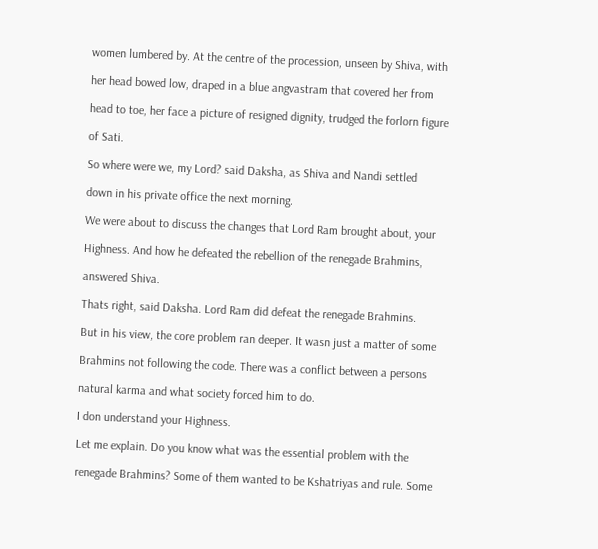women lumbered by. At the centre of the procession, unseen by Shiva, with

her head bowed low, draped in a blue angvastram that covered her from

head to toe, her face a picture of resigned dignity, trudged the forlorn figure

of Sati.

So where were we, my Lord? said Daksha, as Shiva and Nandi settled

down in his private office the next morning.

We were about to discuss the changes that Lord Ram brought about, your

Highness. And how he defeated the rebellion of the renegade Brahmins,

answered Shiva.

Thats right, said Daksha. Lord Ram did defeat the renegade Brahmins.

But in his view, the core problem ran deeper. It wasn just a matter of some

Brahmins not following the code. There was a conflict between a persons

natural karma and what society forced him to do.

I don understand your Highness.

Let me explain. Do you know what was the essential problem with the

renegade Brahmins? Some of them wanted to be Kshatriyas and rule. Some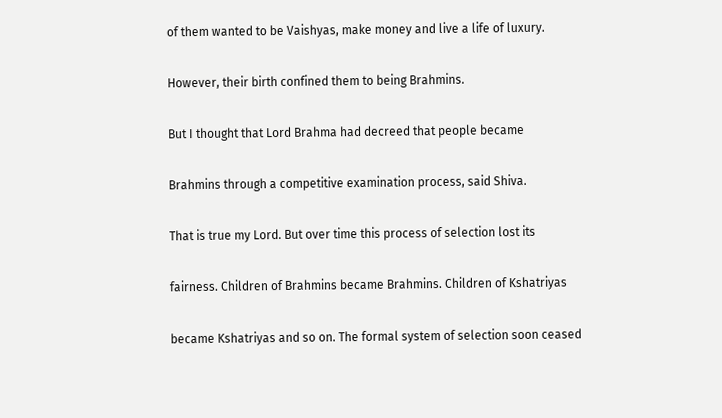of them wanted to be Vaishyas, make money and live a life of luxury.

However, their birth confined them to being Brahmins.

But I thought that Lord Brahma had decreed that people became

Brahmins through a competitive examination process, said Shiva.

That is true my Lord. But over time this process of selection lost its

fairness. Children of Brahmins became Brahmins. Children of Kshatriyas

became Kshatriyas and so on. The formal system of selection soon ceased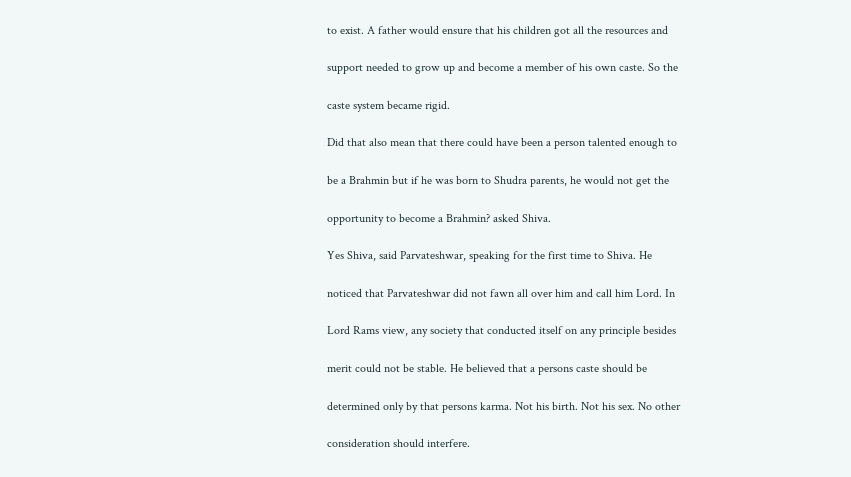to exist. A father would ensure that his children got all the resources and

support needed to grow up and become a member of his own caste. So the

caste system became rigid.

Did that also mean that there could have been a person talented enough to

be a Brahmin but if he was born to Shudra parents, he would not get the

opportunity to become a Brahmin? asked Shiva.

Yes Shiva, said Parvateshwar, speaking for the first time to Shiva. He

noticed that Parvateshwar did not fawn all over him and call him Lord. In

Lord Rams view, any society that conducted itself on any principle besides

merit could not be stable. He believed that a persons caste should be

determined only by that persons karma. Not his birth. Not his sex. No other

consideration should interfere.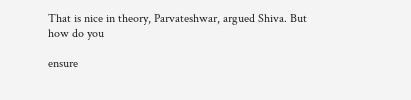That is nice in theory, Parvateshwar, argued Shiva. But how do you

ensure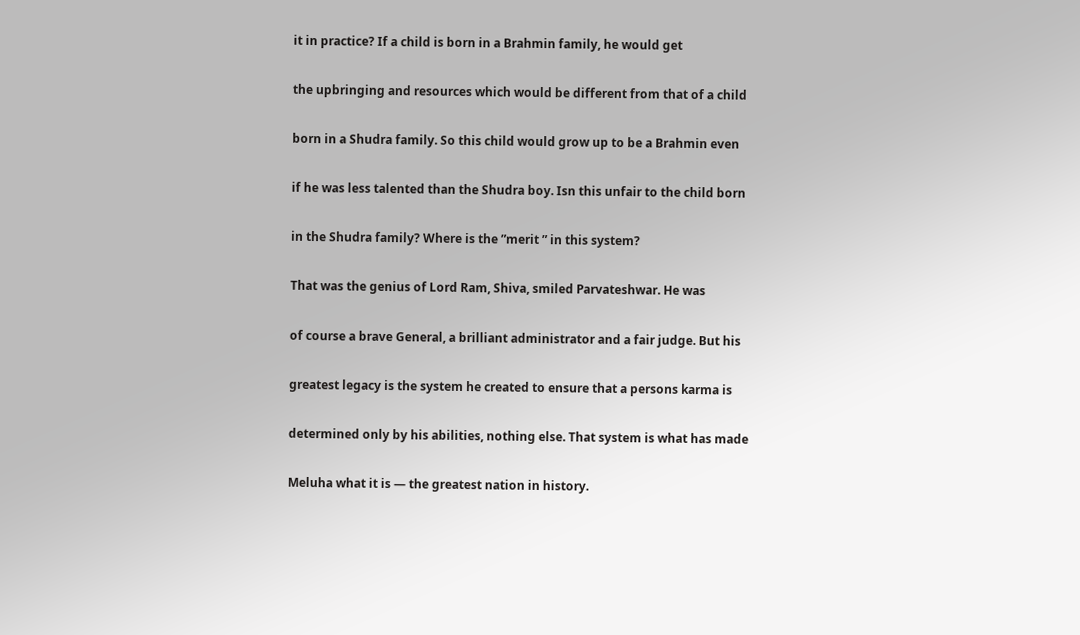it in practice? If a child is born in a Brahmin family, he would get

the upbringing and resources which would be different from that of a child

born in a Shudra family. So this child would grow up to be a Brahmin even

if he was less talented than the Shudra boy. Isn this unfair to the child born

in the Shudra family? Where is the ”merit ” in this system?

That was the genius of Lord Ram, Shiva, smiled Parvateshwar. He was

of course a brave General, a brilliant administrator and a fair judge. But his

greatest legacy is the system he created to ensure that a persons karma is

determined only by his abilities, nothing else. That system is what has made

Meluha what it is — the greatest nation in history.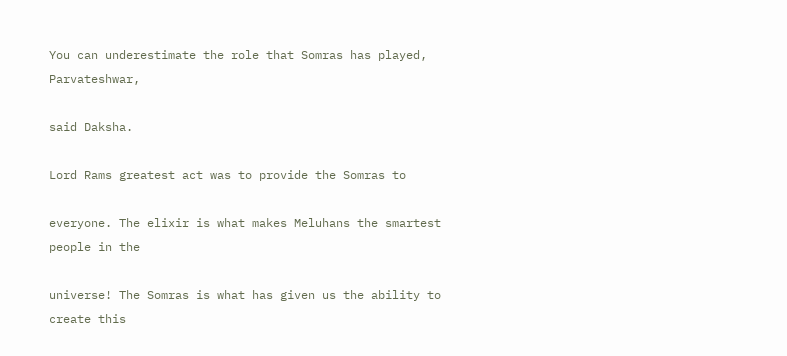You can underestimate the role that Somras has played, Parvateshwar,

said Daksha.

Lord Rams greatest act was to provide the Somras to

everyone. The elixir is what makes Meluhans the smartest people in the

universe! The Somras is what has given us the ability to create this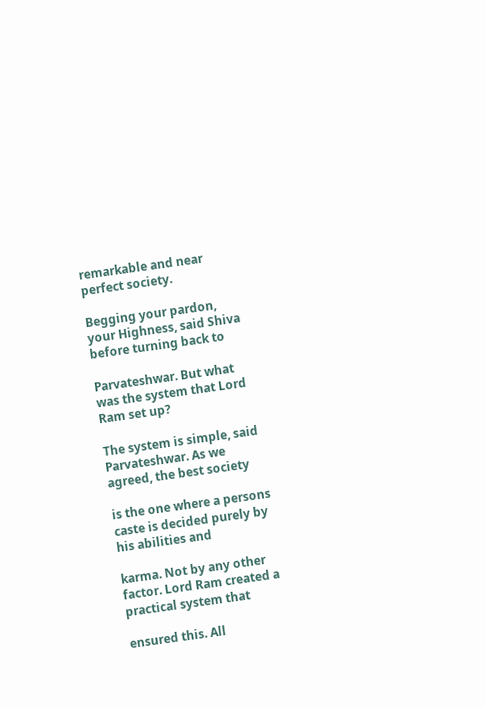remarkable and near perfect society.

Begging your pardon, your Highness, said Shiva before turning back to

Parvateshwar. But what was the system that Lord Ram set up?

The system is simple, said Parvateshwar. As we agreed, the best society

is the one where a persons caste is decided purely by his abilities and

karma. Not by any other factor. Lord Ram created a practical system that

ensured this. All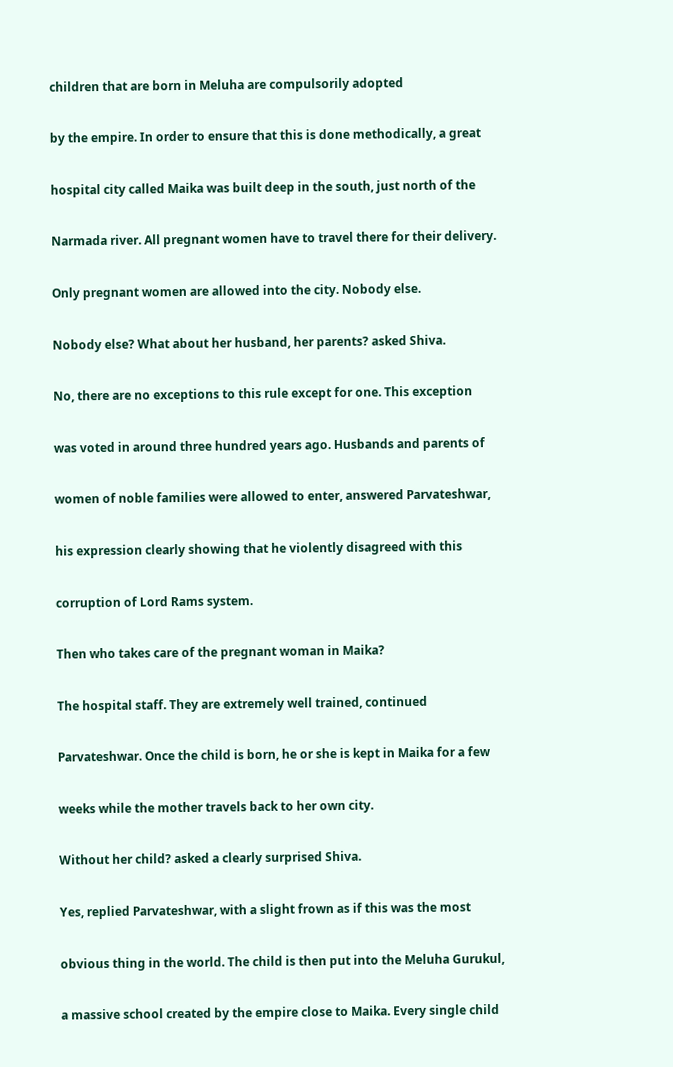children that are born in Meluha are compulsorily adopted

by the empire. In order to ensure that this is done methodically, a great

hospital city called Maika was built deep in the south, just north of the

Narmada river. All pregnant women have to travel there for their delivery.

Only pregnant women are allowed into the city. Nobody else.

Nobody else? What about her husband, her parents? asked Shiva.

No, there are no exceptions to this rule except for one. This exception

was voted in around three hundred years ago. Husbands and parents of

women of noble families were allowed to enter, answered Parvateshwar,

his expression clearly showing that he violently disagreed with this

corruption of Lord Rams system.

Then who takes care of the pregnant woman in Maika?

The hospital staff. They are extremely well trained, continued

Parvateshwar. Once the child is born, he or she is kept in Maika for a few

weeks while the mother travels back to her own city.

Without her child? asked a clearly surprised Shiva.

Yes, replied Parvateshwar, with a slight frown as if this was the most

obvious thing in the world. The child is then put into the Meluha Gurukul,

a massive school created by the empire close to Maika. Every single child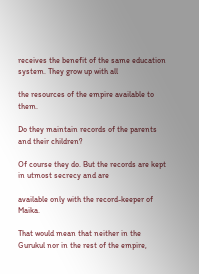receives the benefit of the same education system. They grow up with all

the resources of the empire available to them.

Do they maintain records of the parents and their children?

Of course they do. But the records are kept in utmost secrecy and are

available only with the record-keeper of Maika.

That would mean that neither in the Gurukul nor in the rest of the empire,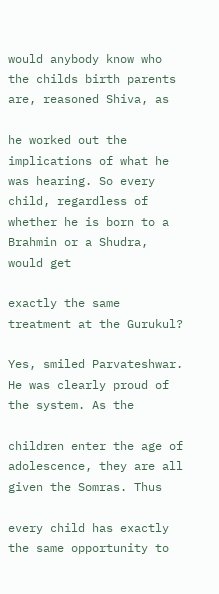would anybody know who the childs birth parents are, reasoned Shiva, as

he worked out the implications of what he was hearing. So every child, regardless of whether he is born to a Brahmin or a Shudra, would get

exactly the same treatment at the Gurukul?

Yes, smiled Parvateshwar. He was clearly proud of the system. As the

children enter the age of adolescence, they are all given the Somras. Thus

every child has exactly the same opportunity to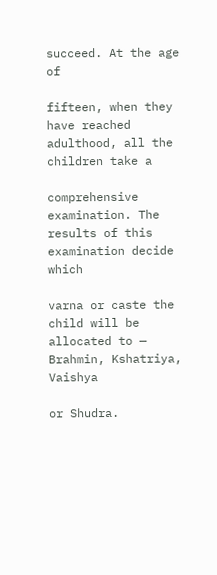succeed. At the age of

fifteen, when they have reached adulthood, all the children take a

comprehensive examination. The results of this examination decide which

varna or caste the child will be allocated to — Brahmin, Kshatriya, Vaishya

or Shudra.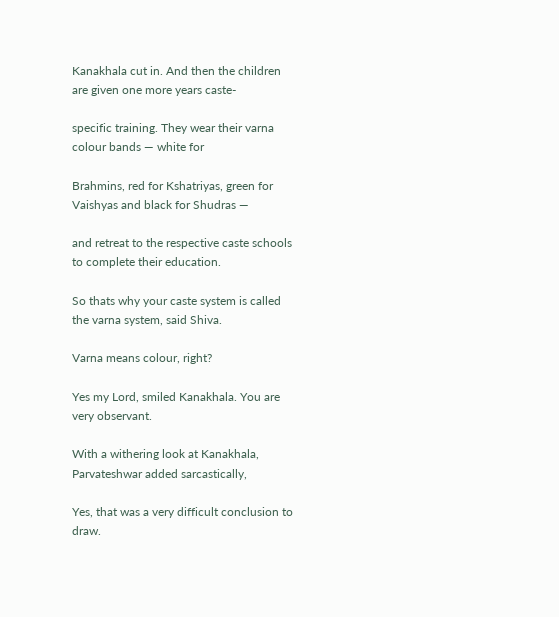Kanakhala cut in. And then the children are given one more years caste-

specific training. They wear their varna colour bands — white for

Brahmins, red for Kshatriyas, green for Vaishyas and black for Shudras —

and retreat to the respective caste schools to complete their education.

So thats why your caste system is called the varna system, said Shiva.

Varna means colour, right?

Yes my Lord, smiled Kanakhala. You are very observant.

With a withering look at Kanakhala, Parvateshwar added sarcastically,

Yes, that was a very difficult conclusion to draw.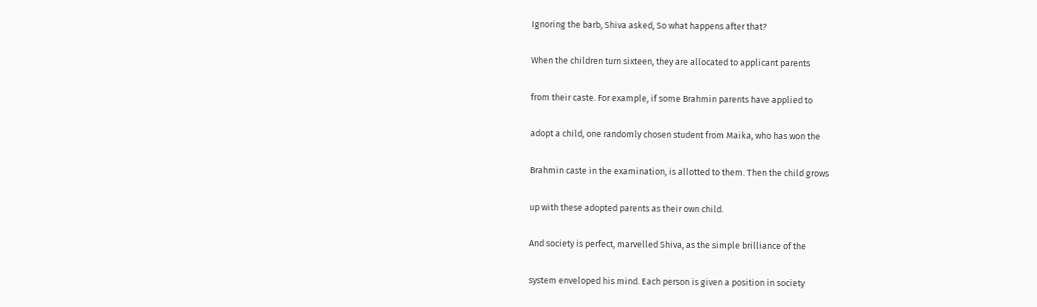Ignoring the barb, Shiva asked, So what happens after that?

When the children turn sixteen, they are allocated to applicant parents

from their caste. For example, if some Brahmin parents have applied to

adopt a child, one randomly chosen student from Maika, who has won the

Brahmin caste in the examination, is allotted to them. Then the child grows

up with these adopted parents as their own child.

And society is perfect, marvelled Shiva, as the simple brilliance of the

system enveloped his mind. Each person is given a position in society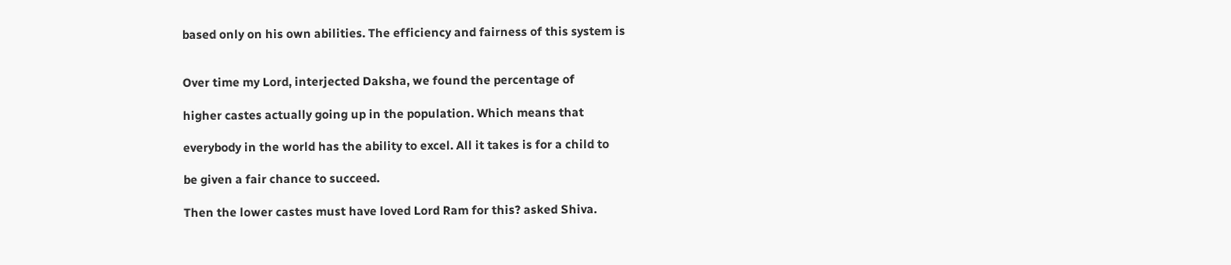based only on his own abilities. The efficiency and fairness of this system is


Over time my Lord, interjected Daksha, we found the percentage of

higher castes actually going up in the population. Which means that

everybody in the world has the ability to excel. All it takes is for a child to

be given a fair chance to succeed.

Then the lower castes must have loved Lord Ram for this? asked Shiva.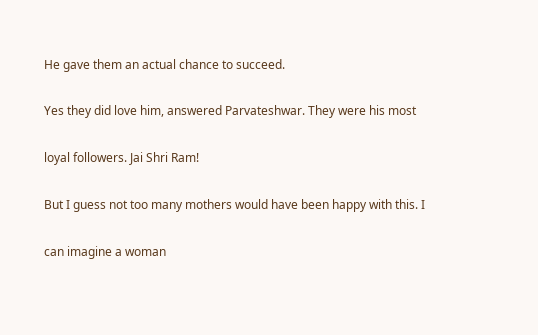He gave them an actual chance to succeed.

Yes they did love him, answered Parvateshwar. They were his most

loyal followers. Jai Shri Ram!

But I guess not too many mothers would have been happy with this. I

can imagine a woman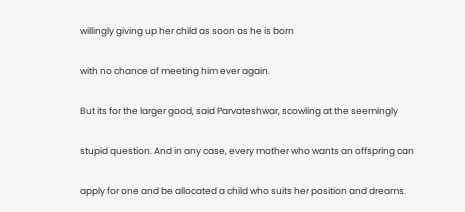willingly giving up her child as soon as he is born

with no chance of meeting him ever again.

But its for the larger good, said Parvateshwar, scowling at the seemingly

stupid question. And in any case, every mother who wants an offspring can

apply for one and be allocated a child who suits her position and dreams.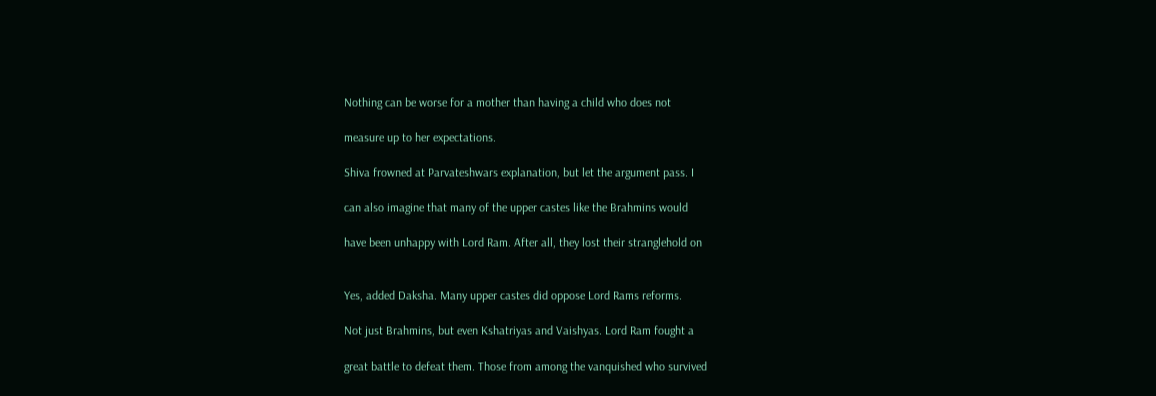Nothing can be worse for a mother than having a child who does not

measure up to her expectations.

Shiva frowned at Parvateshwars explanation, but let the argument pass. I

can also imagine that many of the upper castes like the Brahmins would

have been unhappy with Lord Ram. After all, they lost their stranglehold on


Yes, added Daksha. Many upper castes did oppose Lord Rams reforms.

Not just Brahmins, but even Kshatriyas and Vaishyas. Lord Ram fought a

great battle to defeat them. Those from among the vanquished who survived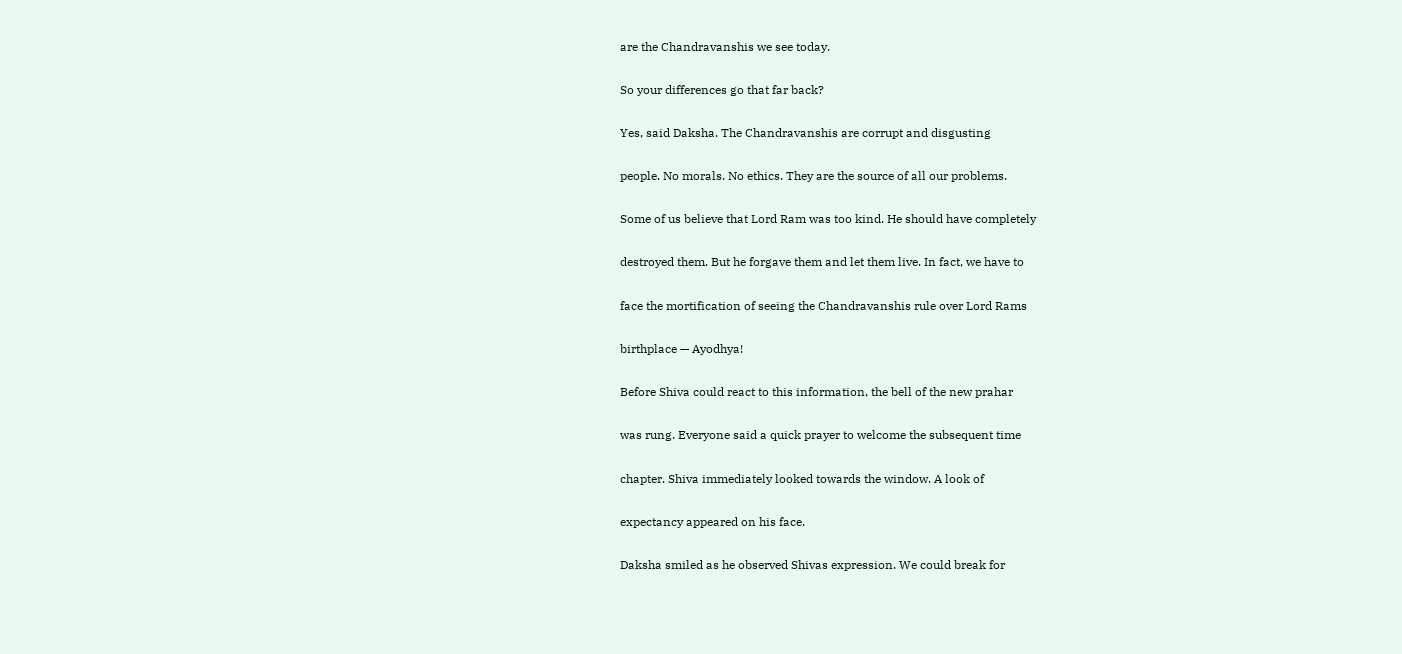are the Chandravanshis we see today.

So your differences go that far back?

Yes, said Daksha. The Chandravanshis are corrupt and disgusting

people. No morals. No ethics. They are the source of all our problems.

Some of us believe that Lord Ram was too kind. He should have completely

destroyed them. But he forgave them and let them live. In fact, we have to

face the mortification of seeing the Chandravanshis rule over Lord Rams

birthplace — Ayodhya!

Before Shiva could react to this information, the bell of the new prahar

was rung. Everyone said a quick prayer to welcome the subsequent time

chapter. Shiva immediately looked towards the window. A look of

expectancy appeared on his face.

Daksha smiled as he observed Shivas expression. We could break for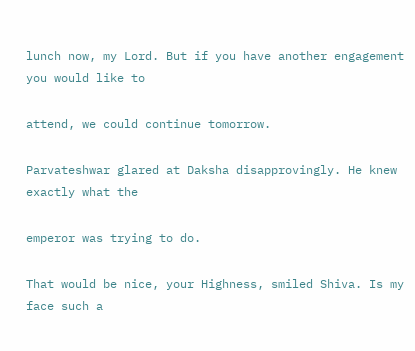lunch now, my Lord. But if you have another engagement you would like to

attend, we could continue tomorrow.

Parvateshwar glared at Daksha disapprovingly. He knew exactly what the

emperor was trying to do.

That would be nice, your Highness, smiled Shiva. Is my face such a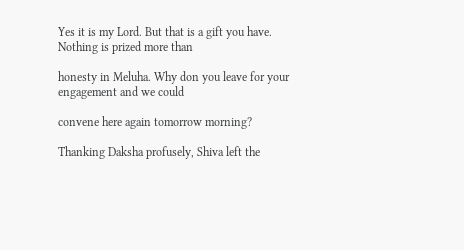Yes it is my Lord. But that is a gift you have. Nothing is prized more than

honesty in Meluha. Why don you leave for your engagement and we could

convene here again tomorrow morning?

Thanking Daksha profusely, Shiva left the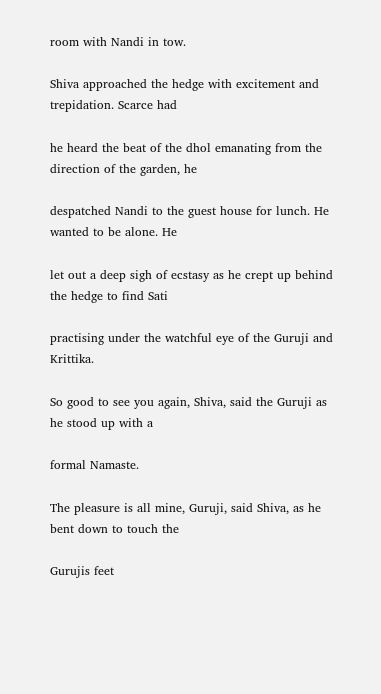room with Nandi in tow.

Shiva approached the hedge with excitement and trepidation. Scarce had

he heard the beat of the dhol emanating from the direction of the garden, he

despatched Nandi to the guest house for lunch. He wanted to be alone. He

let out a deep sigh of ecstasy as he crept up behind the hedge to find Sati

practising under the watchful eye of the Guruji and Krittika.

So good to see you again, Shiva, said the Guruji as he stood up with a

formal Namaste.

The pleasure is all mine, Guruji, said Shiva, as he bent down to touch the

Gurujis feet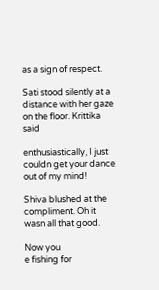as a sign of respect.

Sati stood silently at a distance with her gaze on the floor. Krittika said

enthusiastically, I just couldn get your dance out of my mind!

Shiva blushed at the compliment. Oh it wasn all that good.

Now you
e fishing for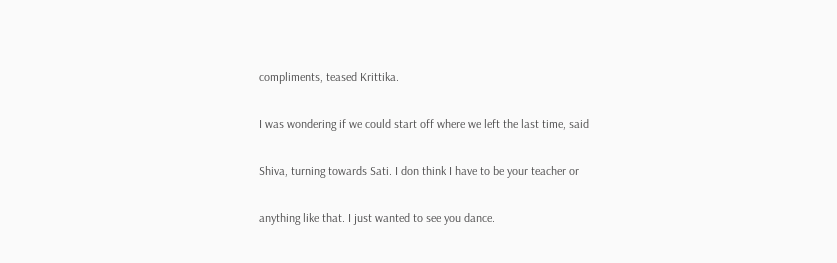compliments, teased Krittika.

I was wondering if we could start off where we left the last time, said

Shiva, turning towards Sati. I don think I have to be your teacher or

anything like that. I just wanted to see you dance.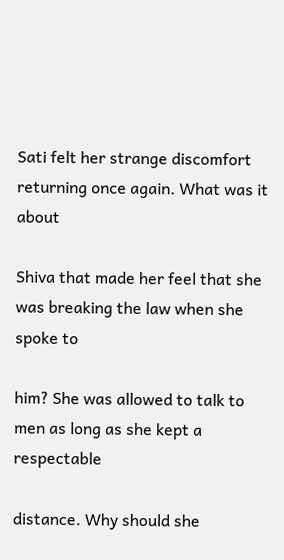Sati felt her strange discomfort returning once again. What was it about

Shiva that made her feel that she was breaking the law when she spoke to

him? She was allowed to talk to men as long as she kept a respectable

distance. Why should she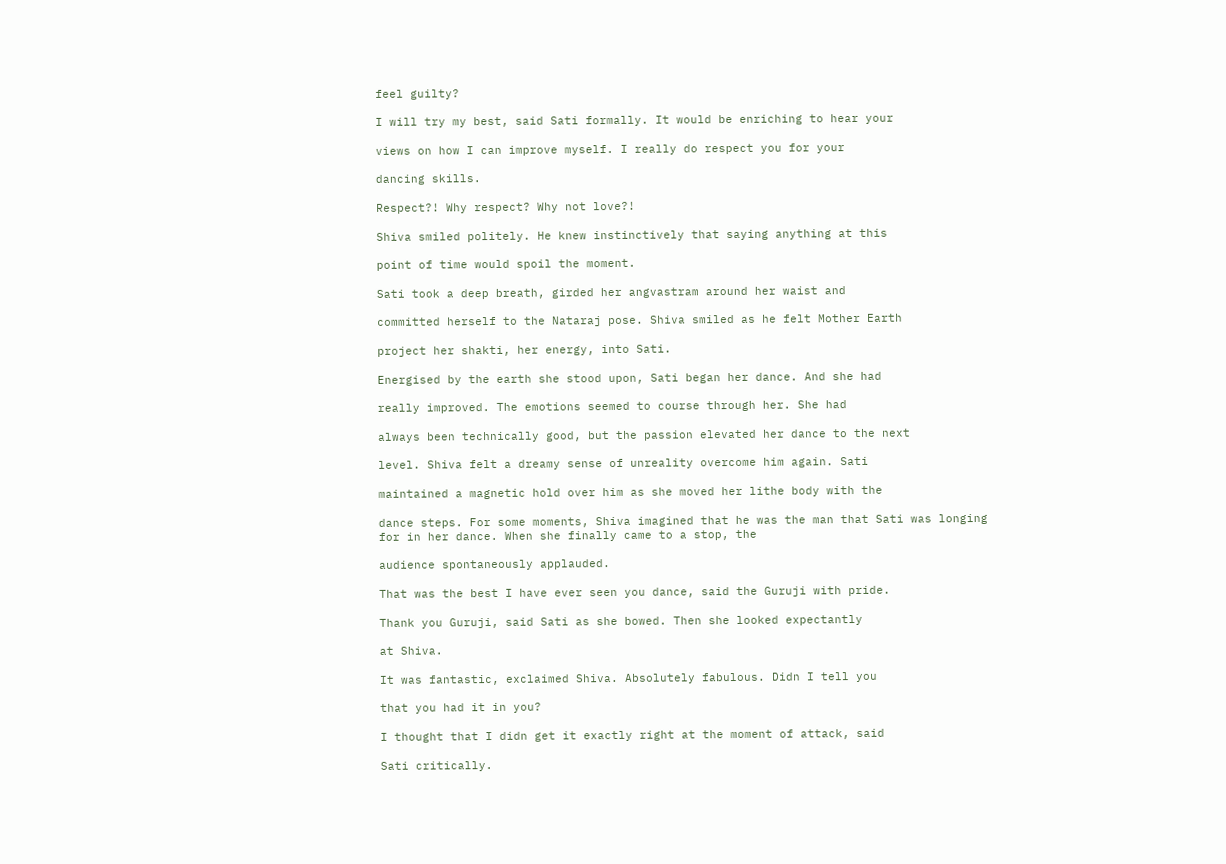feel guilty?

I will try my best, said Sati formally. It would be enriching to hear your

views on how I can improve myself. I really do respect you for your

dancing skills.

Respect?! Why respect? Why not love?!

Shiva smiled politely. He knew instinctively that saying anything at this

point of time would spoil the moment.

Sati took a deep breath, girded her angvastram around her waist and

committed herself to the Nataraj pose. Shiva smiled as he felt Mother Earth

project her shakti, her energy, into Sati.

Energised by the earth she stood upon, Sati began her dance. And she had

really improved. The emotions seemed to course through her. She had

always been technically good, but the passion elevated her dance to the next

level. Shiva felt a dreamy sense of unreality overcome him again. Sati

maintained a magnetic hold over him as she moved her lithe body with the

dance steps. For some moments, Shiva imagined that he was the man that Sati was longing for in her dance. When she finally came to a stop, the

audience spontaneously applauded.

That was the best I have ever seen you dance, said the Guruji with pride.

Thank you Guruji, said Sati as she bowed. Then she looked expectantly

at Shiva.

It was fantastic, exclaimed Shiva. Absolutely fabulous. Didn I tell you

that you had it in you?

I thought that I didn get it exactly right at the moment of attack, said

Sati critically.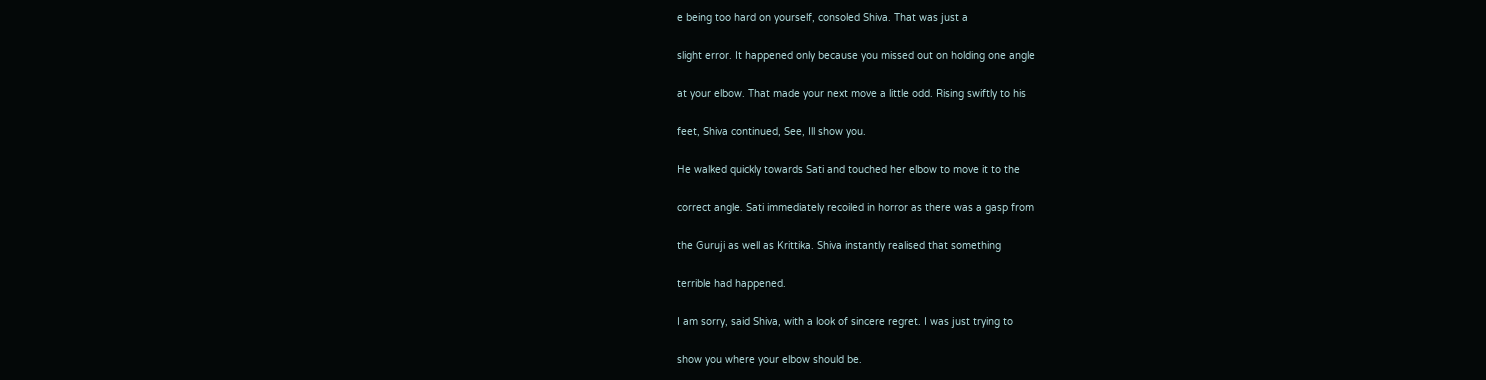e being too hard on yourself, consoled Shiva. That was just a

slight error. It happened only because you missed out on holding one angle

at your elbow. That made your next move a little odd. Rising swiftly to his

feet, Shiva continued, See, Ill show you.

He walked quickly towards Sati and touched her elbow to move it to the

correct angle. Sati immediately recoiled in horror as there was a gasp from

the Guruji as well as Krittika. Shiva instantly realised that something

terrible had happened.

I am sorry, said Shiva, with a look of sincere regret. I was just trying to

show you where your elbow should be.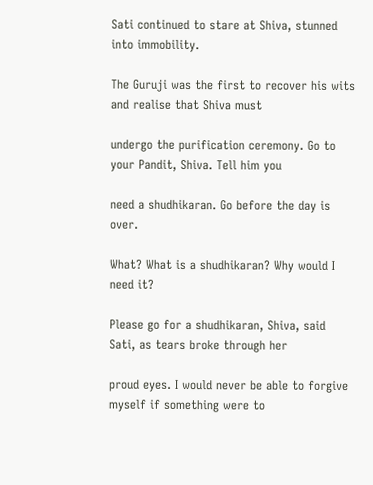Sati continued to stare at Shiva, stunned into immobility.

The Guruji was the first to recover his wits and realise that Shiva must

undergo the purification ceremony. Go to your Pandit, Shiva. Tell him you

need a shudhikaran. Go before the day is over.

What? What is a shudhikaran? Why would I need it?

Please go for a shudhikaran, Shiva, said Sati, as tears broke through her

proud eyes. I would never be able to forgive myself if something were to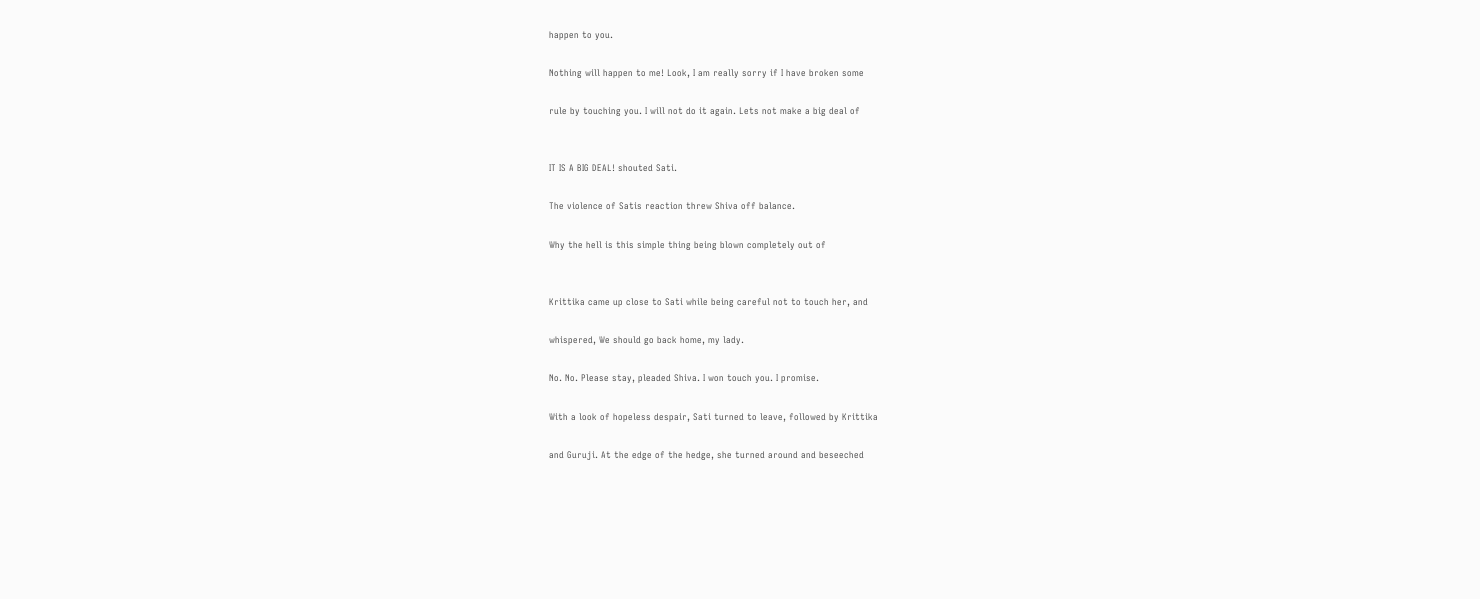happen to you.

Nothing will happen to me! Look, I am really sorry if I have broken some

rule by touching you. I will not do it again. Lets not make a big deal of


IT IS A BIG DEAL! shouted Sati.

The violence of Satis reaction threw Shiva off balance.

Why the hell is this simple thing being blown completely out of


Krittika came up close to Sati while being careful not to touch her, and

whispered, We should go back home, my lady.

No. No. Please stay, pleaded Shiva. I won touch you. I promise.

With a look of hopeless despair, Sati turned to leave, followed by Krittika

and Guruji. At the edge of the hedge, she turned around and beseeched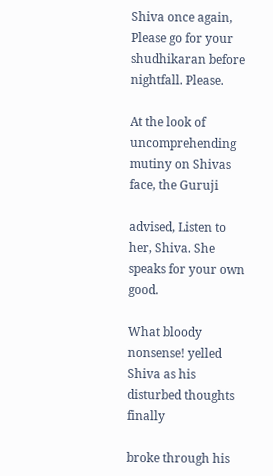Shiva once again, Please go for your shudhikaran before nightfall. Please.

At the look of uncomprehending mutiny on Shivas face, the Guruji

advised, Listen to her, Shiva. She speaks for your own good.

What bloody nonsense! yelled Shiva as his disturbed thoughts finally

broke through his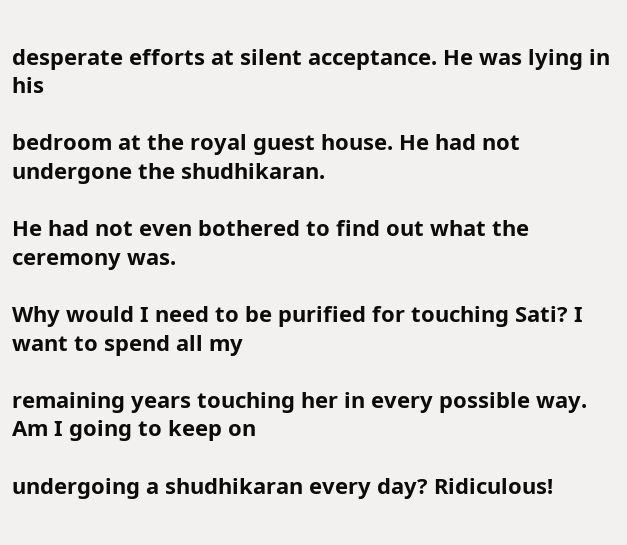desperate efforts at silent acceptance. He was lying in his

bedroom at the royal guest house. He had not undergone the shudhikaran.

He had not even bothered to find out what the ceremony was.

Why would I need to be purified for touching Sati? I want to spend all my

remaining years touching her in every possible way. Am I going to keep on

undergoing a shudhikaran every day? Ridiculous!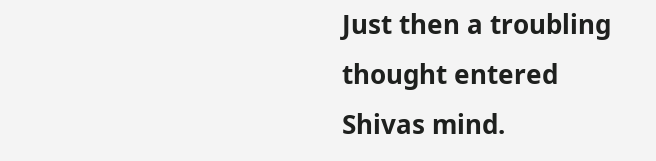Just then a troubling thought entered Shivas mind.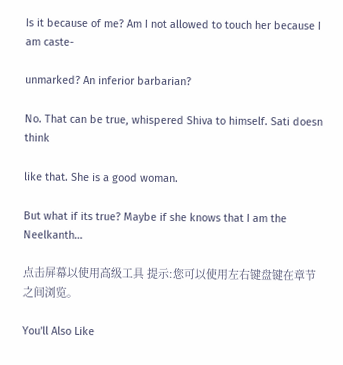Is it because of me? Am I not allowed to touch her because I am caste-

unmarked? An inferior barbarian?

No. That can be true, whispered Shiva to himself. Sati doesn think

like that. She is a good woman.

But what if its true? Maybe if she knows that I am the Neelkanth…

点击屏幕以使用高级工具 提示:您可以使用左右键盘键在章节之间浏览。

You'll Also Like